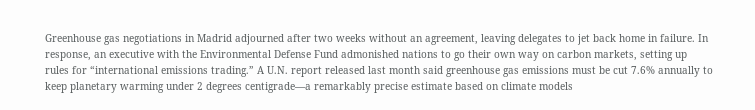Greenhouse gas negotiations in Madrid adjourned after two weeks without an agreement, leaving delegates to jet back home in failure. In response, an executive with the Environmental Defense Fund admonished nations to go their own way on carbon markets, setting up rules for “international emissions trading.” A U.N. report released last month said greenhouse gas emissions must be cut 7.6% annually to keep planetary warming under 2 degrees centigrade—a remarkably precise estimate based on climate models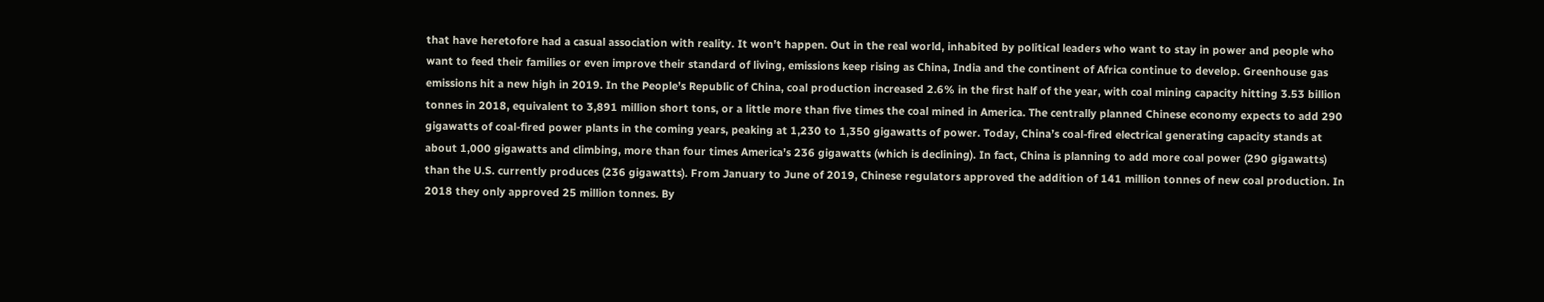that have heretofore had a casual association with reality. It won’t happen. Out in the real world, inhabited by political leaders who want to stay in power and people who want to feed their families or even improve their standard of living, emissions keep rising as China, India and the continent of Africa continue to develop. Greenhouse gas emissions hit a new high in 2019. In the People’s Republic of China, coal production increased 2.6% in the first half of the year, with coal mining capacity hitting 3.53 billion tonnes in 2018, equivalent to 3,891 million short tons, or a little more than five times the coal mined in America. The centrally planned Chinese economy expects to add 290 gigawatts of coal-fired power plants in the coming years, peaking at 1,230 to 1,350 gigawatts of power. Today, China’s coal-fired electrical generating capacity stands at about 1,000 gigawatts and climbing, more than four times America’s 236 gigawatts (which is declining). In fact, China is planning to add more coal power (290 gigawatts) than the U.S. currently produces (236 gigawatts). From January to June of 2019, Chinese regulators approved the addition of 141 million tonnes of new coal production. In 2018 they only approved 25 million tonnes. By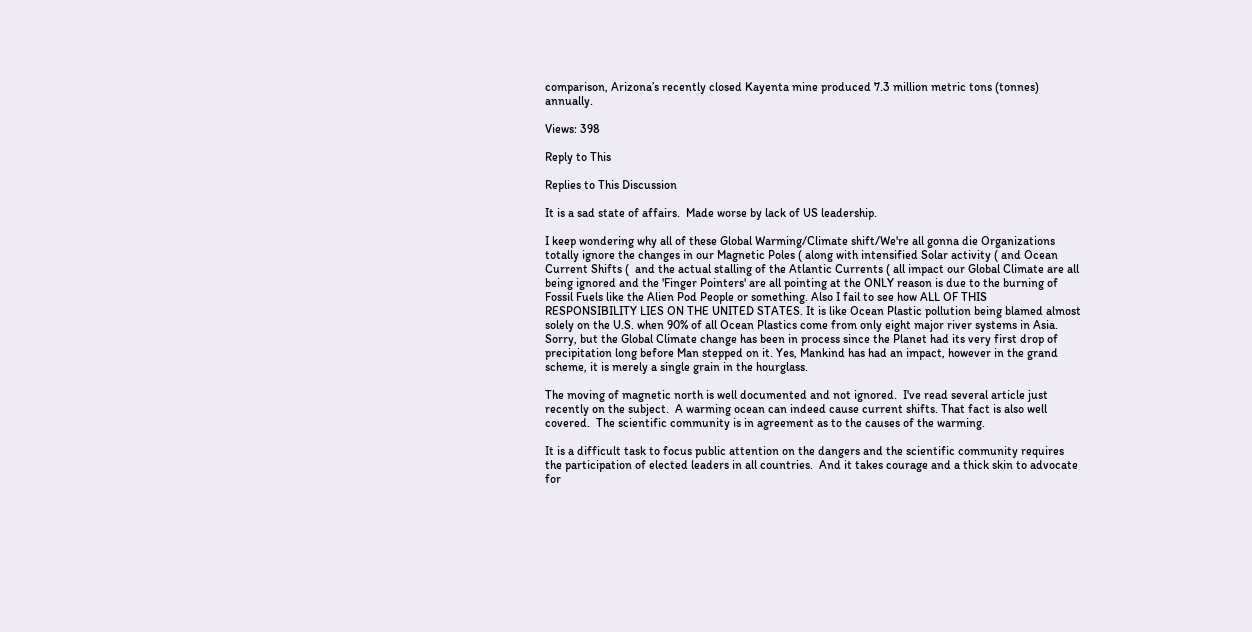comparison, Arizona’s recently closed Kayenta mine produced 7.3 million metric tons (tonnes) annually.

Views: 398

Reply to This

Replies to This Discussion

It is a sad state of affairs.  Made worse by lack of US leadership.

I keep wondering why all of these Global Warming/Climate shift/We're all gonna die Organizations totally ignore the changes in our Magnetic Poles ( along with intensified Solar activity ( and Ocean Current Shifts (  and the actual stalling of the Atlantic Currents ( all impact our Global Climate are all being ignored and the 'Finger Pointers' are all pointing at the ONLY reason is due to the burning of Fossil Fuels like the Alien Pod People or something. Also I fail to see how ALL OF THIS RESPONSIBILITY LIES ON THE UNITED STATES. It is like Ocean Plastic pollution being blamed almost solely on the U.S. when 90% of all Ocean Plastics come from only eight major river systems in Asia. Sorry, but the Global Climate change has been in process since the Planet had its very first drop of precipitation long before Man stepped on it. Yes, Mankind has had an impact, however in the grand scheme, it is merely a single grain in the hourglass.

The moving of magnetic north is well documented and not ignored.  I've read several article just recently on the subject.  A warming ocean can indeed cause current shifts. That fact is also well covered.  The scientific community is in agreement as to the causes of the warming.

It is a difficult task to focus public attention on the dangers and the scientific community requires the participation of elected leaders in all countries.  And it takes courage and a thick skin to advocate for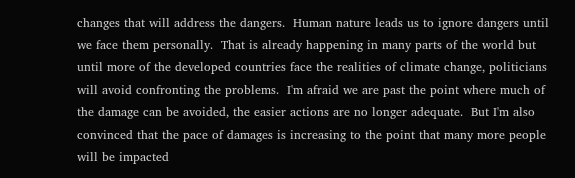changes that will address the dangers.  Human nature leads us to ignore dangers until we face them personally.  That is already happening in many parts of the world but until more of the developed countries face the realities of climate change, politicians will avoid confronting the problems.  I'm afraid we are past the point where much of the damage can be avoided, the easier actions are no longer adequate.  But I'm also convinced that the pace of damages is increasing to the point that many more people will be impacted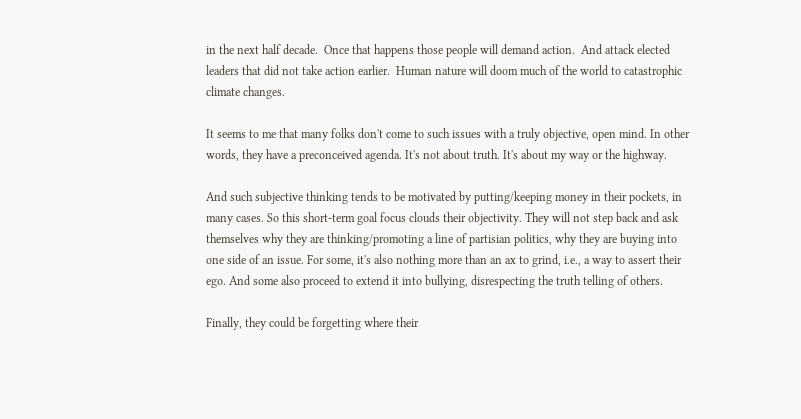in the next half decade.  Once that happens those people will demand action.  And attack elected leaders that did not take action earlier.  Human nature will doom much of the world to catastrophic climate changes.

It seems to me that many folks don't come to such issues with a truly objective, open mind. In other words, they have a preconceived agenda. It's not about truth. It's about my way or the highway.

And such subjective thinking tends to be motivated by putting/keeping money in their pockets, in many cases. So this short-term goal focus clouds their objectivity. They will not step back and ask themselves why they are thinking/promoting a line of partisian politics, why they are buying into one side of an issue. For some, it's also nothing more than an ax to grind, i.e., a way to assert their ego. And some also proceed to extend it into bullying, disrespecting the truth telling of others.

Finally, they could be forgetting where their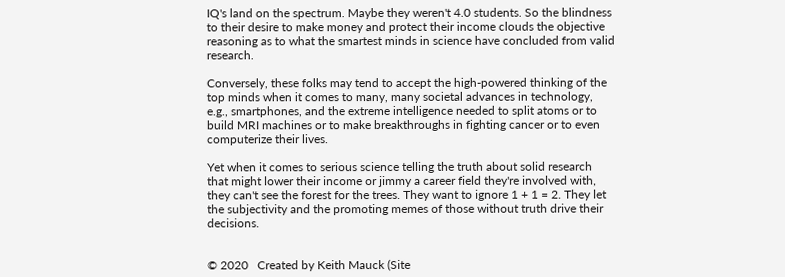IQ's land on the spectrum. Maybe they weren't 4.0 students. So the blindness to their desire to make money and protect their income clouds the objective reasoning as to what the smartest minds in science have concluded from valid research.

Conversely, these folks may tend to accept the high-powered thinking of the top minds when it comes to many, many societal advances in technology, e.g., smartphones, and the extreme intelligence needed to split atoms or to build MRI machines or to make breakthroughs in fighting cancer or to even computerize their lives.

Yet when it comes to serious science telling the truth about solid research that might lower their income or jimmy a career field they're involved with, they can't see the forest for the trees. They want to ignore 1 + 1 = 2. They let the subjectivity and the promoting memes of those without truth drive their decisions.


© 2020   Created by Keith Mauck (Site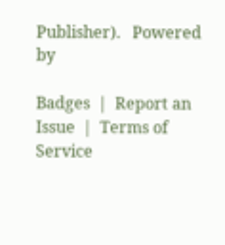Publisher).   Powered by

Badges  |  Report an Issue  |  Terms of Service